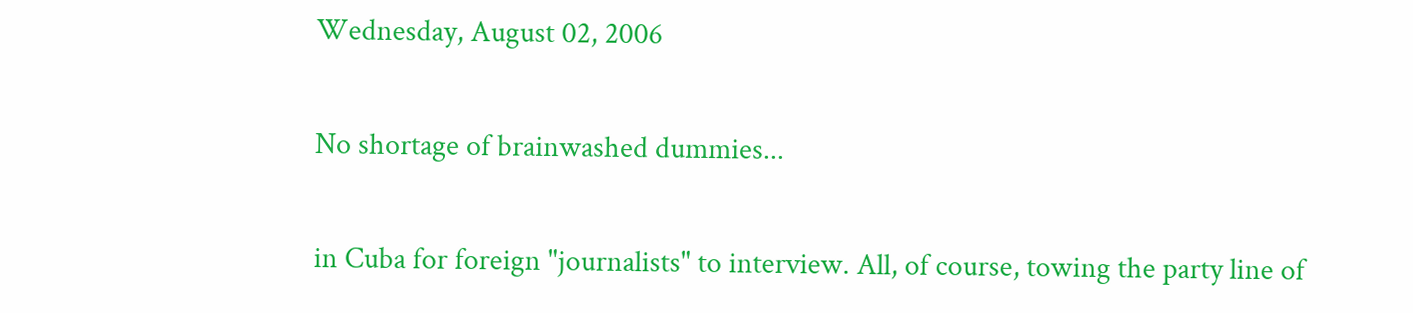Wednesday, August 02, 2006

No shortage of brainwashed dummies...

in Cuba for foreign "journalists" to interview. All, of course, towing the party line of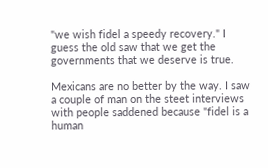"we wish fidel a speedy recovery." I guess the old saw that we get the governments that we deserve is true.

Mexicans are no better by the way. I saw a couple of man on the steet interviews with people saddened because "fidel is a human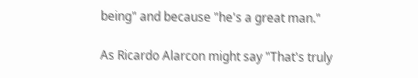being" and because "he's a great man."

As Ricardo Alarcon might say "That's truly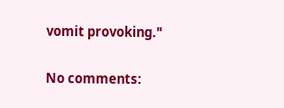vomit provoking."

No comments: